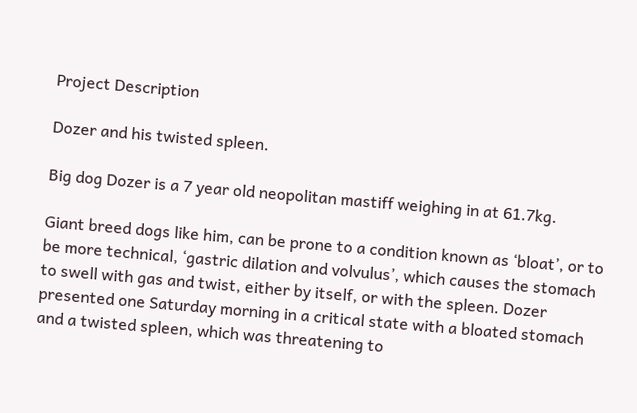Project Description

Dozer and his twisted spleen.

Big dog Dozer is a 7 year old neopolitan mastiff weighing in at 61.7kg.

Giant breed dogs like him, can be prone to a condition known as ‘bloat’, or to be more technical, ‘gastric dilation and volvulus’, which causes the stomach to swell with gas and twist, either by itself, or with the spleen. Dozer presented one Saturday morning in a critical state with a bloated stomach and a twisted spleen, which was threatening to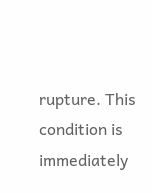rupture. This condition is immediately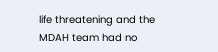life threatening and the MDAH team had no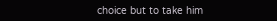choice but to take him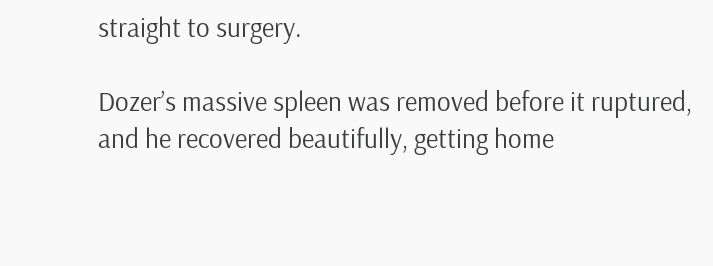straight to surgery.

Dozer’s massive spleen was removed before it ruptured, and he recovered beautifully, getting home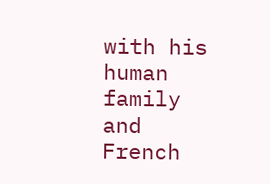with his human family and French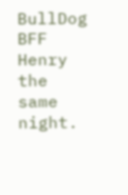BullDog BFF Henry the same night.